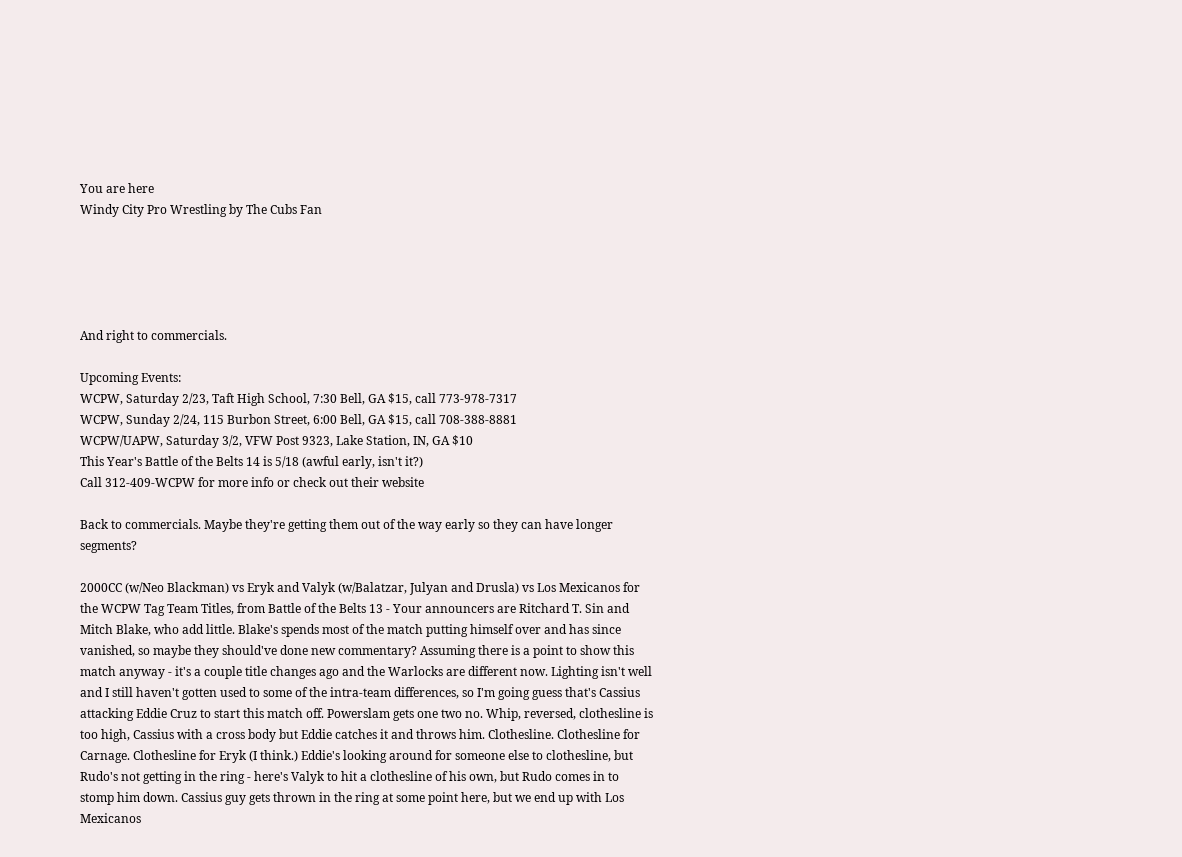You are here
Windy City Pro Wrestling by The Cubs Fan





And right to commercials.

Upcoming Events:
WCPW, Saturday 2/23, Taft High School, 7:30 Bell, GA $15, call 773-978-7317
WCPW, Sunday 2/24, 115 Burbon Street, 6:00 Bell, GA $15, call 708-388-8881
WCPW/UAPW, Saturday 3/2, VFW Post 9323, Lake Station, IN, GA $10
This Year's Battle of the Belts 14 is 5/18 (awful early, isn't it?)
Call 312-409-WCPW for more info or check out their website

Back to commercials. Maybe they're getting them out of the way early so they can have longer segments?

2000CC (w/Neo Blackman) vs Eryk and Valyk (w/Balatzar, Julyan and Drusla) vs Los Mexicanos for the WCPW Tag Team Titles, from Battle of the Belts 13 - Your announcers are Ritchard T. Sin and Mitch Blake, who add little. Blake's spends most of the match putting himself over and has since vanished, so maybe they should've done new commentary? Assuming there is a point to show this match anyway - it's a couple title changes ago and the Warlocks are different now. Lighting isn't well and I still haven't gotten used to some of the intra-team differences, so I'm going guess that's Cassius attacking Eddie Cruz to start this match off. Powerslam gets one two no. Whip, reversed, clothesline is too high, Cassius with a cross body but Eddie catches it and throws him. Clothesline. Clothesline for Carnage. Clothesline for Eryk (I think.) Eddie's looking around for someone else to clothesline, but Rudo's not getting in the ring - here's Valyk to hit a clothesline of his own, but Rudo comes in to stomp him down. Cassius guy gets thrown in the ring at some point here, but we end up with Los Mexicanos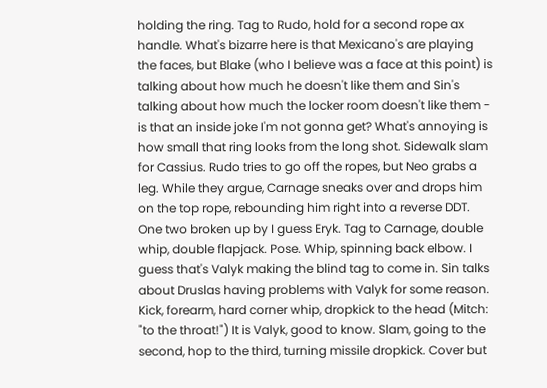holding the ring. Tag to Rudo, hold for a second rope ax handle. What's bizarre here is that Mexicano's are playing the faces, but Blake (who I believe was a face at this point) is talking about how much he doesn't like them and Sin's talking about how much the locker room doesn't like them - is that an inside joke I'm not gonna get? What's annoying is how small that ring looks from the long shot. Sidewalk slam for Cassius. Rudo tries to go off the ropes, but Neo grabs a leg. While they argue, Carnage sneaks over and drops him on the top rope, rebounding him right into a reverse DDT. One two broken up by I guess Eryk. Tag to Carnage, double whip, double flapjack. Pose. Whip, spinning back elbow. I guess that's Valyk making the blind tag to come in. Sin talks about Druslas having problems with Valyk for some reason. Kick, forearm, hard corner whip, dropkick to the head (Mitch: "to the throat!") It is Valyk, good to know. Slam, going to the second, hop to the third, turning missile dropkick. Cover but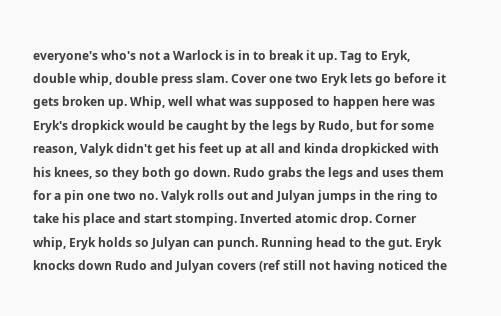everyone's who's not a Warlock is in to break it up. Tag to Eryk, double whip, double press slam. Cover one two Eryk lets go before it gets broken up. Whip, well what was supposed to happen here was Eryk's dropkick would be caught by the legs by Rudo, but for some reason, Valyk didn't get his feet up at all and kinda dropkicked with his knees, so they both go down. Rudo grabs the legs and uses them for a pin one two no. Valyk rolls out and Julyan jumps in the ring to take his place and start stomping. Inverted atomic drop. Corner whip, Eryk holds so Julyan can punch. Running head to the gut. Eryk knocks down Rudo and Julyan covers (ref still not having noticed the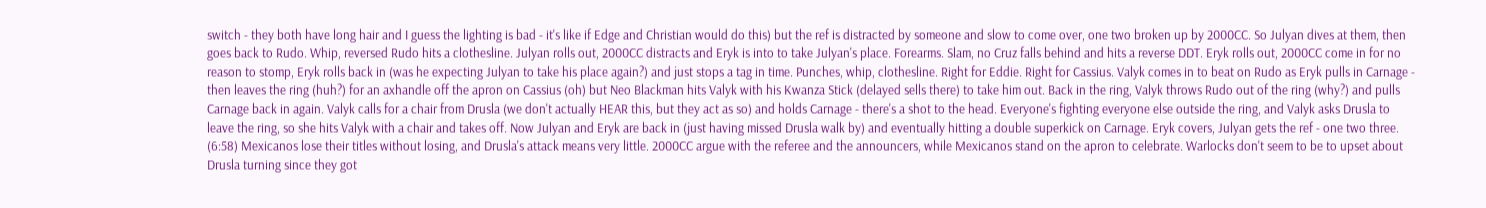switch - they both have long hair and I guess the lighting is bad - it's like if Edge and Christian would do this) but the ref is distracted by someone and slow to come over, one two broken up by 2000CC. So Julyan dives at them, then goes back to Rudo. Whip, reversed Rudo hits a clothesline. Julyan rolls out, 2000CC distracts and Eryk is into to take Julyan's place. Forearms. Slam, no Cruz falls behind and hits a reverse DDT. Eryk rolls out, 2000CC come in for no reason to stomp, Eryk rolls back in (was he expecting Julyan to take his place again?) and just stops a tag in time. Punches, whip, clothesline. Right for Eddie. Right for Cassius. Valyk comes in to beat on Rudo as Eryk pulls in Carnage - then leaves the ring (huh?) for an axhandle off the apron on Cassius (oh) but Neo Blackman hits Valyk with his Kwanza Stick (delayed sells there) to take him out. Back in the ring, Valyk throws Rudo out of the ring (why?) and pulls Carnage back in again. Valyk calls for a chair from Drusla (we don't actually HEAR this, but they act as so) and holds Carnage - there's a shot to the head. Everyone's fighting everyone else outside the ring, and Valyk asks Drusla to leave the ring, so she hits Valyk with a chair and takes off. Now Julyan and Eryk are back in (just having missed Drusla walk by) and eventually hitting a double superkick on Carnage. Eryk covers, Julyan gets the ref - one two three. (6:58) Mexicanos lose their titles without losing, and Drusla's attack means very little. 2000CC argue with the referee and the announcers, while Mexicanos stand on the apron to celebrate. Warlocks don't seem to be to upset about Drusla turning since they got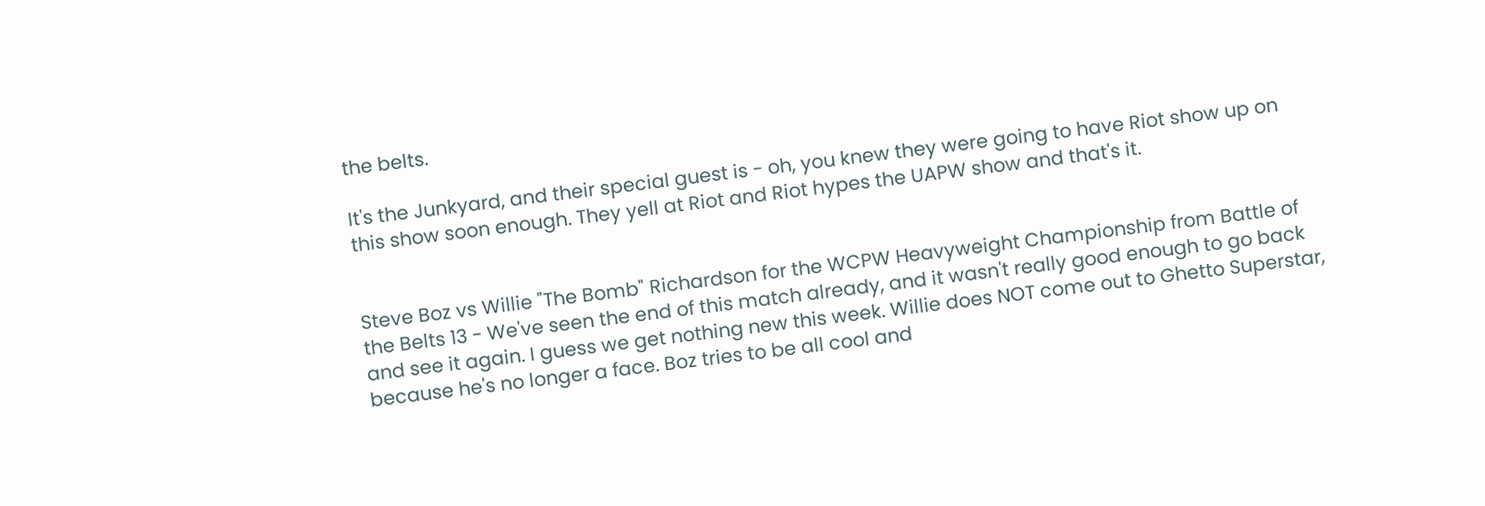the belts.

It's the Junkyard, and their special guest is - oh, you knew they were going to have Riot show up on this show soon enough. They yell at Riot and Riot hypes the UAPW show and that's it.


Steve Boz vs Willie "The Bomb" Richardson for the WCPW Heavyweight Championship from Battle of the Belts 13 - We've seen the end of this match already, and it wasn't really good enough to go back and see it again. I guess we get nothing new this week. Willie does NOT come out to Ghetto Superstar, because he's no longer a face. Boz tries to be all cool and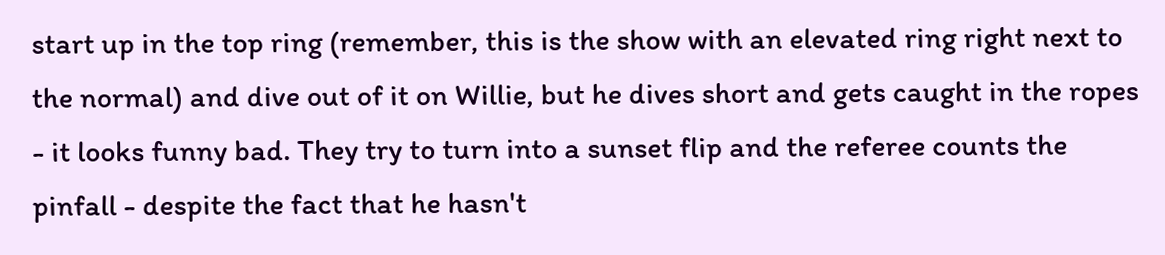start up in the top ring (remember, this is the show with an elevated ring right next to the normal) and dive out of it on Willie, but he dives short and gets caught in the ropes - it looks funny bad. They try to turn into a sunset flip and the referee counts the pinfall - despite the fact that he hasn't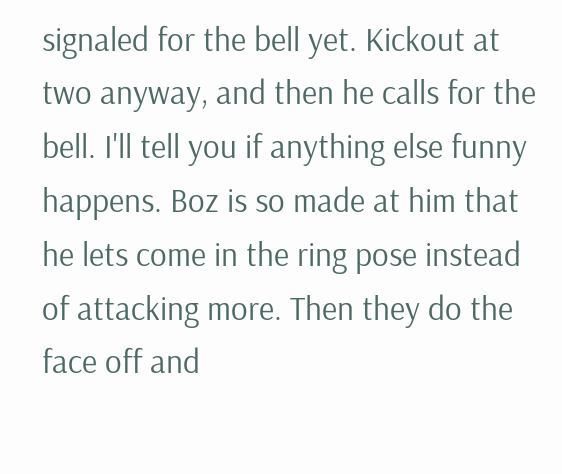signaled for the bell yet. Kickout at two anyway, and then he calls for the bell. I'll tell you if anything else funny happens. Boz is so made at him that he lets come in the ring pose instead of attacking more. Then they do the face off and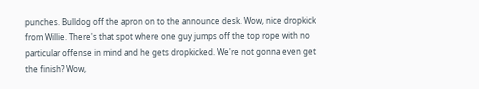punches. Bulldog off the apron on to the announce desk. Wow, nice dropkick from Willie. There's that spot where one guy jumps off the top rope with no particular offense in mind and he gets dropkicked. We're not gonna even get the finish? Wow,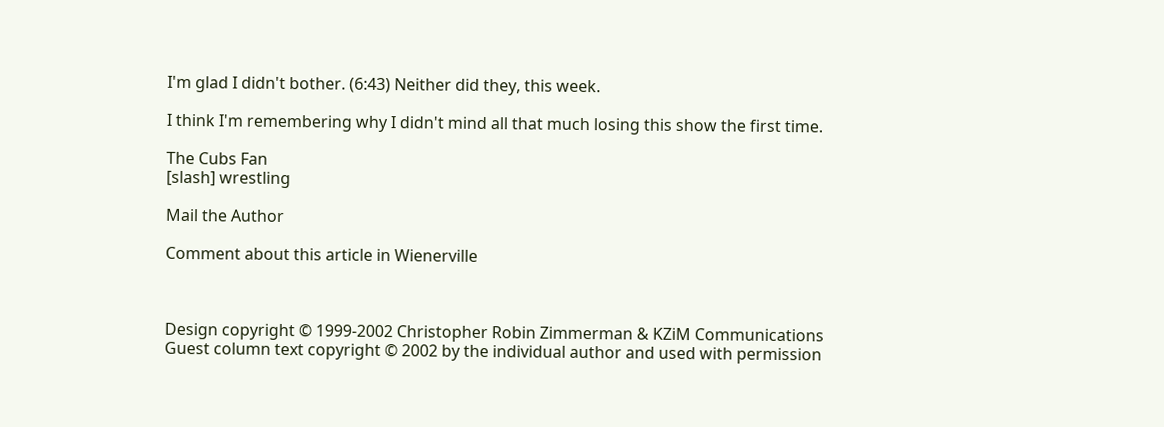I'm glad I didn't bother. (6:43) Neither did they, this week.

I think I'm remembering why I didn't mind all that much losing this show the first time.

The Cubs Fan
[slash] wrestling

Mail the Author

Comment about this article in Wienerville



Design copyright © 1999-2002 Christopher Robin Zimmerman & KZiM Communications
Guest column text copyright © 2002 by the individual author and used with permission